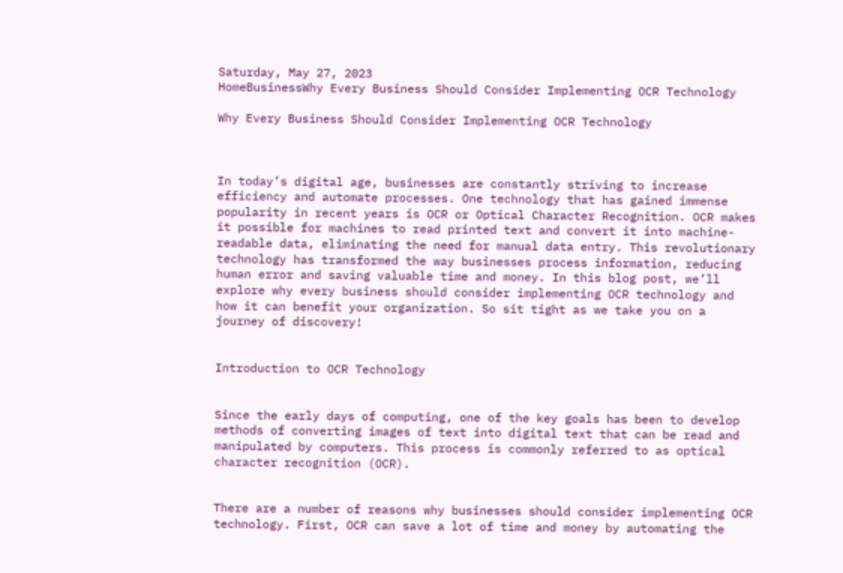Saturday, May 27, 2023
HomeBusinessWhy Every Business Should Consider Implementing OCR Technology

Why Every Business Should Consider Implementing OCR Technology



In today’s digital age, businesses are constantly striving to increase efficiency and automate processes. One technology that has gained immense popularity in recent years is OCR or Optical Character Recognition. OCR makes it possible for machines to read printed text and convert it into machine-readable data, eliminating the need for manual data entry. This revolutionary technology has transformed the way businesses process information, reducing human error and saving valuable time and money. In this blog post, we’ll explore why every business should consider implementing OCR technology and how it can benefit your organization. So sit tight as we take you on a journey of discovery!


Introduction to OCR Technology


Since the early days of computing, one of the key goals has been to develop methods of converting images of text into digital text that can be read and manipulated by computers. This process is commonly referred to as optical character recognition (OCR).


There are a number of reasons why businesses should consider implementing OCR technology. First, OCR can save a lot of time and money by automating the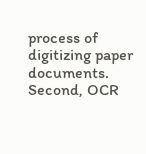process of digitizing paper documents. Second, OCR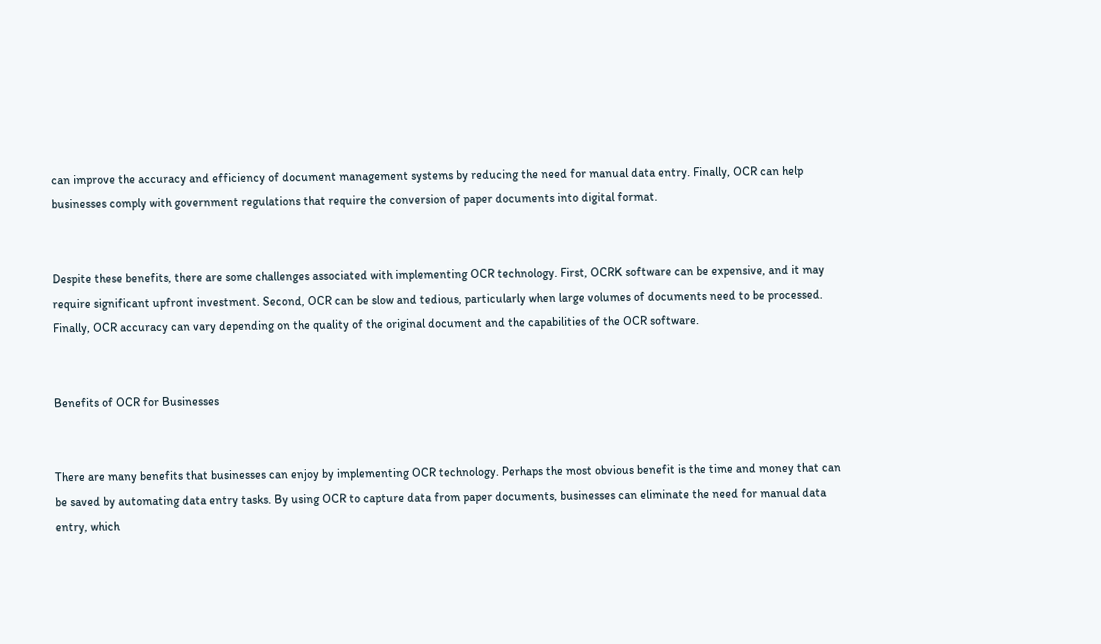can improve the accuracy and efficiency of document management systems by reducing the need for manual data entry. Finally, OCR can help businesses comply with government regulations that require the conversion of paper documents into digital format.


Despite these benefits, there are some challenges associated with implementing OCR technology. First, OCRK software can be expensive, and it may require significant upfront investment. Second, OCR can be slow and tedious, particularly when large volumes of documents need to be processed. Finally, OCR accuracy can vary depending on the quality of the original document and the capabilities of the OCR software.


Benefits of OCR for Businesses


There are many benefits that businesses can enjoy by implementing OCR technology. Perhaps the most obvious benefit is the time and money that can be saved by automating data entry tasks. By using OCR to capture data from paper documents, businesses can eliminate the need for manual data entry, which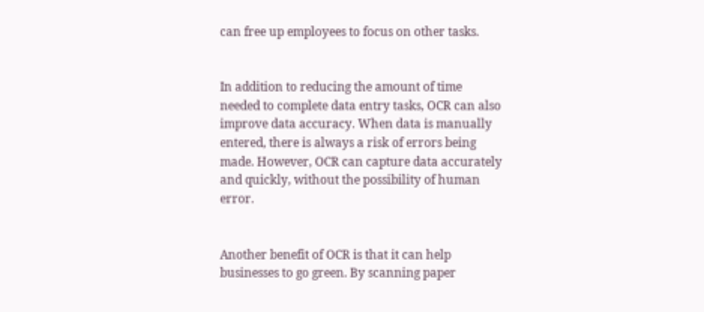can free up employees to focus on other tasks.


In addition to reducing the amount of time needed to complete data entry tasks, OCR can also improve data accuracy. When data is manually entered, there is always a risk of errors being made. However, OCR can capture data accurately and quickly, without the possibility of human error.


Another benefit of OCR is that it can help businesses to go green. By scanning paper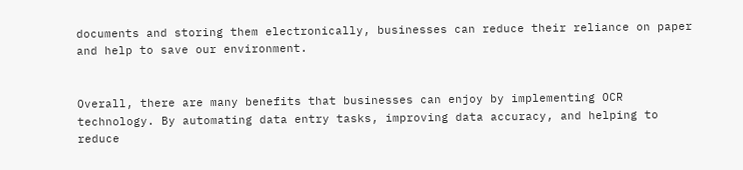documents and storing them electronically, businesses can reduce their reliance on paper and help to save our environment.


Overall, there are many benefits that businesses can enjoy by implementing OCR technology. By automating data entry tasks, improving data accuracy, and helping to reduce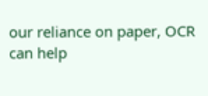our reliance on paper, OCR can help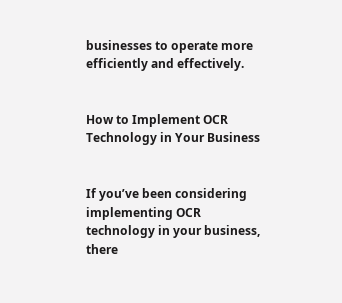businesses to operate more efficiently and effectively.


How to Implement OCR Technology in Your Business


If you’ve been considering implementing OCR technology in your business, there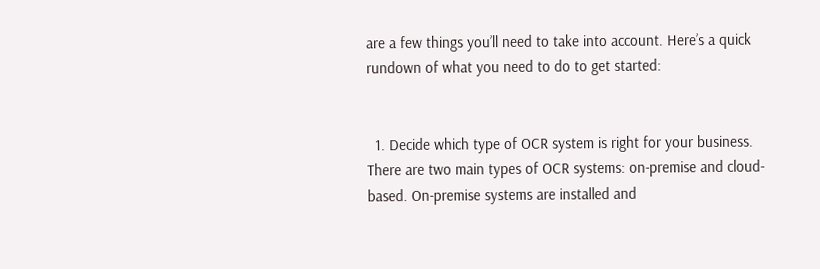are a few things you’ll need to take into account. Here’s a quick rundown of what you need to do to get started:


  1. Decide which type of OCR system is right for your business. There are two main types of OCR systems: on-premise and cloud-based. On-premise systems are installed and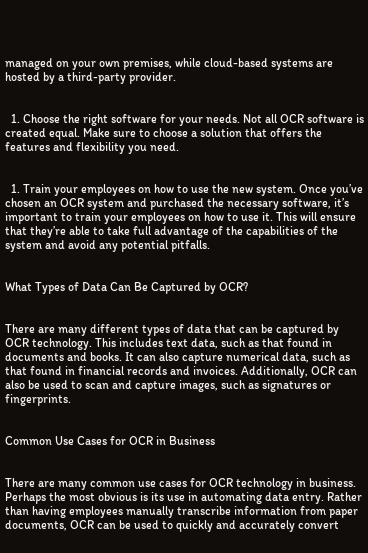managed on your own premises, while cloud-based systems are hosted by a third-party provider.


  1. Choose the right software for your needs. Not all OCR software is created equal. Make sure to choose a solution that offers the features and flexibility you need.


  1. Train your employees on how to use the new system. Once you’ve chosen an OCR system and purchased the necessary software, it’s important to train your employees on how to use it. This will ensure that they’re able to take full advantage of the capabilities of the system and avoid any potential pitfalls.


What Types of Data Can Be Captured by OCR?


There are many different types of data that can be captured by OCR technology. This includes text data, such as that found in documents and books. It can also capture numerical data, such as that found in financial records and invoices. Additionally, OCR can also be used to scan and capture images, such as signatures or fingerprints.


Common Use Cases for OCR in Business


There are many common use cases for OCR technology in business. Perhaps the most obvious is its use in automating data entry. Rather than having employees manually transcribe information from paper documents, OCR can be used to quickly and accurately convert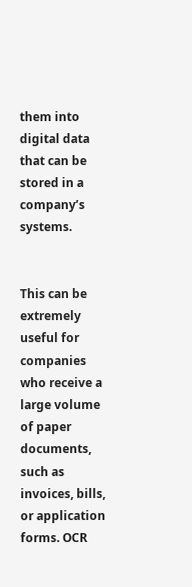them into digital data that can be stored in a company’s systems.


This can be extremely useful for companies who receive a large volume of paper documents, such as invoices, bills, or application forms. OCR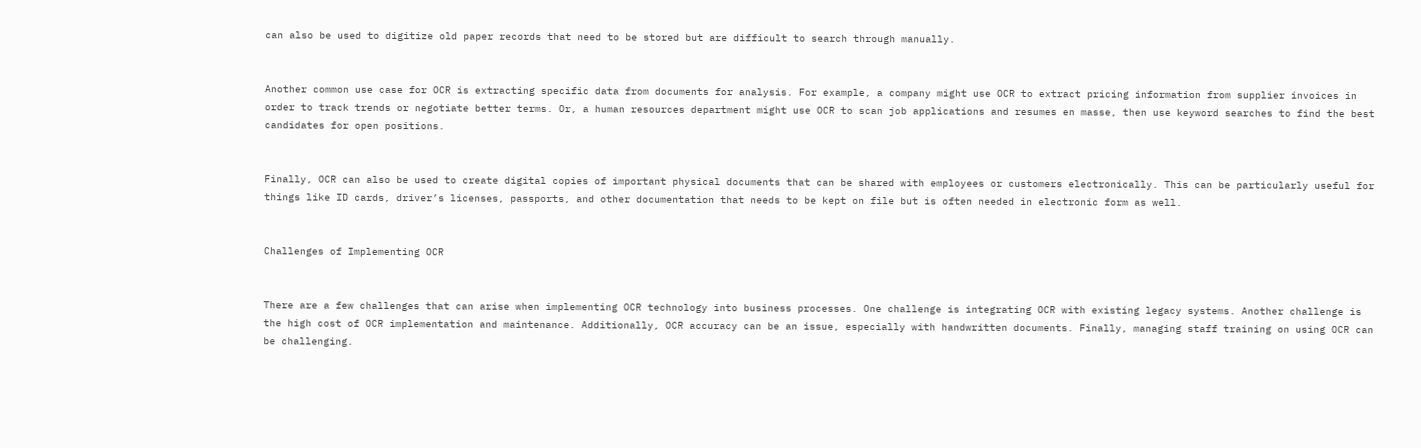can also be used to digitize old paper records that need to be stored but are difficult to search through manually.


Another common use case for OCR is extracting specific data from documents for analysis. For example, a company might use OCR to extract pricing information from supplier invoices in order to track trends or negotiate better terms. Or, a human resources department might use OCR to scan job applications and resumes en masse, then use keyword searches to find the best candidates for open positions.


Finally, OCR can also be used to create digital copies of important physical documents that can be shared with employees or customers electronically. This can be particularly useful for things like ID cards, driver’s licenses, passports, and other documentation that needs to be kept on file but is often needed in electronic form as well.


Challenges of Implementing OCR


There are a few challenges that can arise when implementing OCR technology into business processes. One challenge is integrating OCR with existing legacy systems. Another challenge is the high cost of OCR implementation and maintenance. Additionally, OCR accuracy can be an issue, especially with handwritten documents. Finally, managing staff training on using OCR can be challenging.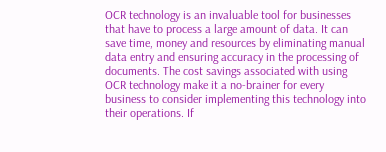OCR technology is an invaluable tool for businesses that have to process a large amount of data. It can save time, money and resources by eliminating manual data entry and ensuring accuracy in the processing of documents. The cost savings associated with using OCR technology make it a no-brainer for every business to consider implementing this technology into their operations. If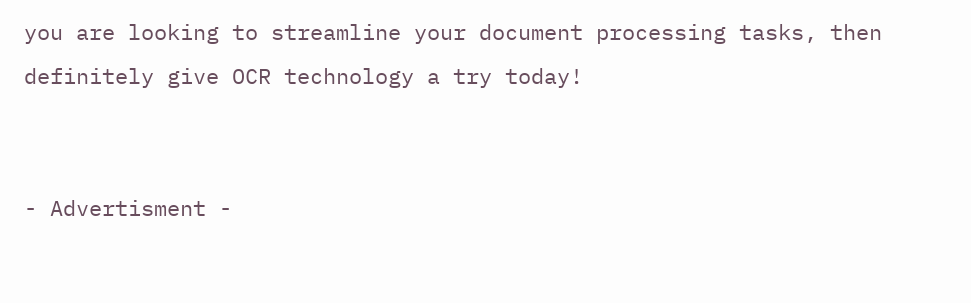you are looking to streamline your document processing tasks, then definitely give OCR technology a try today!


- Advertisment -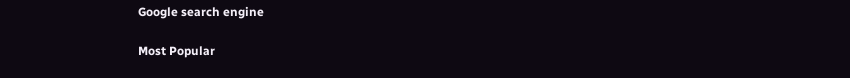Google search engine

Most Popular